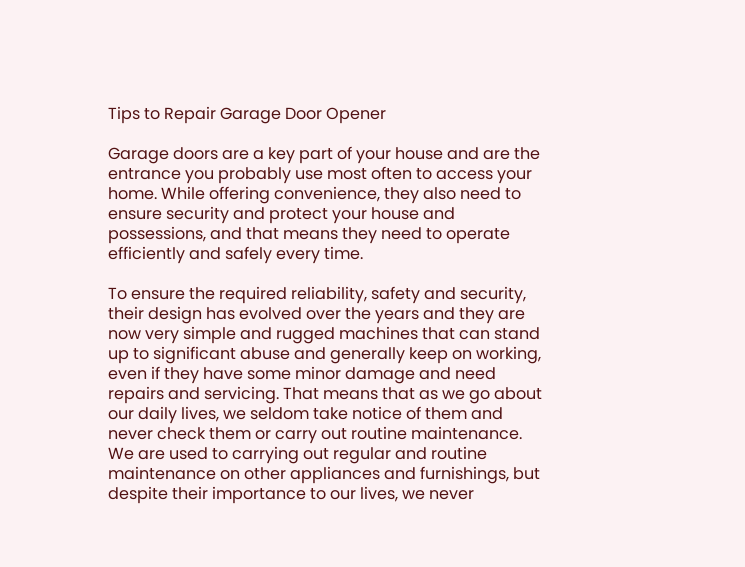Tips to Repair Garage Door Opener

Garage doors are a key part of your house and are the entrance you probably use most often to access your home. While offering convenience, they also need to ensure security and protect your house and possessions, and that means they need to operate efficiently and safely every time.

To ensure the required reliability, safety and security, their design has evolved over the years and they are now very simple and rugged machines that can stand up to significant abuse and generally keep on working, even if they have some minor damage and need repairs and servicing. That means that as we go about our daily lives, we seldom take notice of them and never check them or carry out routine maintenance. We are used to carrying out regular and routine maintenance on other appliances and furnishings, but despite their importance to our lives, we never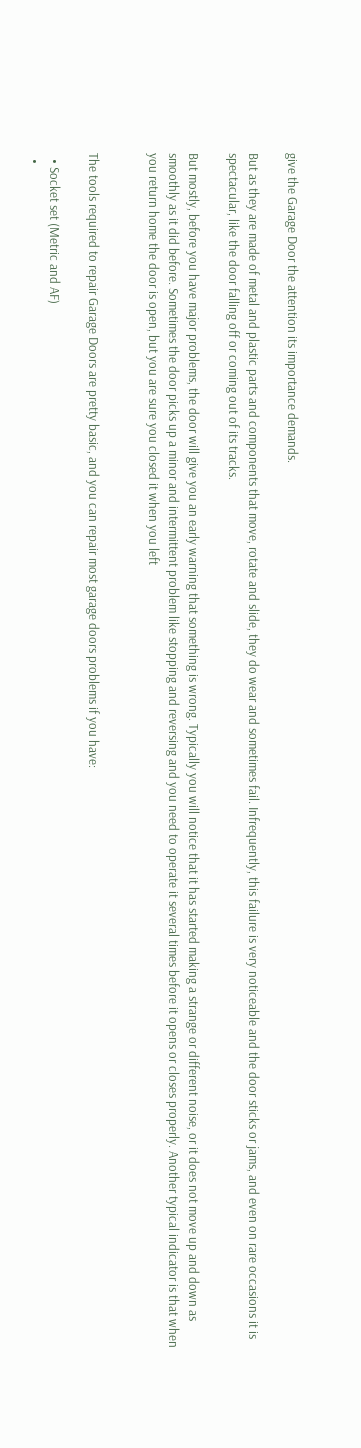give the Garage Door the attention its importance demands.

But as they are made of metal and plastic parts and components that move, rotate and slide, they do wear and sometimes fail. Infrequently, this failure is very noticeable and the door sticks or jams, and even on rare occasions it is spectacular, like the door falling off or coming out of its tracks.

But mostly, before you have major problems, the door will give you an early warning that something is wrong. Typically you will notice that it has started making a strange or different noise, or it does not move up and down as smoothly as it did before. Sometimes the door picks up a minor and intermittent problem like stopping and reversing and you need to operate it several times before it opens or closes properly. Another typical indicator is that when you return home the door is open, but you are sure you closed it when you left


The tools required to repair Garage Doors are pretty basic, and you can repair most garage doors problems if you have:

  • Socket set (Metric and AF)
  •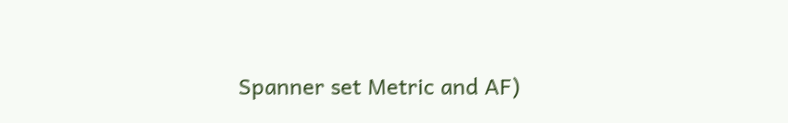Spanner set Metric and AF)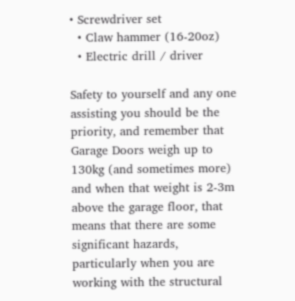• Screwdriver set
  • Claw hammer (16-20oz)
  • Electric drill / driver

Safety to yourself and any one assisting you should be the priority, and remember that Garage Doors weigh up to 130kg (and sometimes more) and when that weight is 2-3m above the garage floor, that means that there are some significant hazards, particularly when you are working with the structural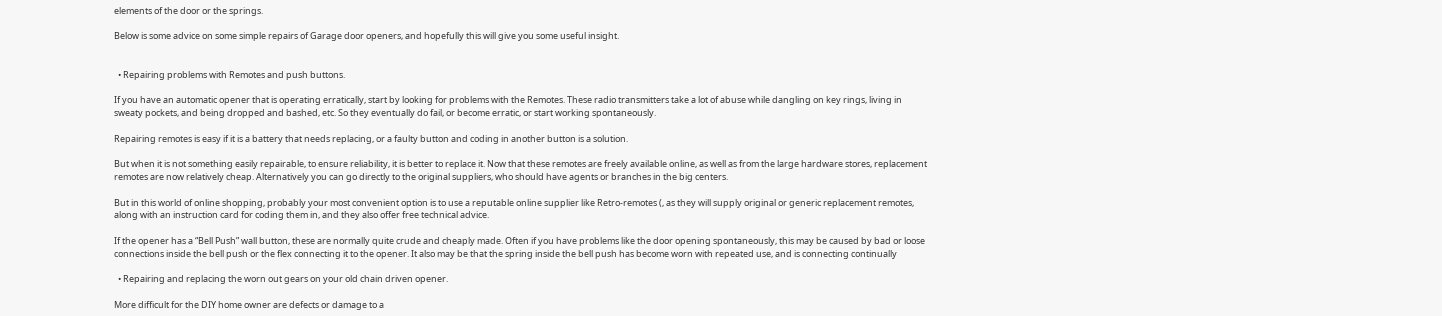elements of the door or the springs.

Below is some advice on some simple repairs of Garage door openers, and hopefully this will give you some useful insight.


  • Repairing problems with Remotes and push buttons.

If you have an automatic opener that is operating erratically, start by looking for problems with the Remotes. These radio transmitters take a lot of abuse while dangling on key rings, living in sweaty pockets, and being dropped and bashed, etc. So they eventually do fail, or become erratic, or start working spontaneously.

Repairing remotes is easy if it is a battery that needs replacing, or a faulty button and coding in another button is a solution.

But when it is not something easily repairable, to ensure reliability, it is better to replace it. Now that these remotes are freely available online, as well as from the large hardware stores, replacement remotes are now relatively cheap. Alternatively you can go directly to the original suppliers, who should have agents or branches in the big centers.

But in this world of online shopping, probably your most convenient option is to use a reputable online supplier like Retro-remotes (, as they will supply original or generic replacement remotes, along with an instruction card for coding them in, and they also offer free technical advice.

If the opener has a “Bell Push” wall button, these are normally quite crude and cheaply made. Often if you have problems like the door opening spontaneously, this may be caused by bad or loose connections inside the bell push or the flex connecting it to the opener. It also may be that the spring inside the bell push has become worn with repeated use, and is connecting continually

  • Repairing and replacing the worn out gears on your old chain driven opener.

More difficult for the DIY home owner are defects or damage to a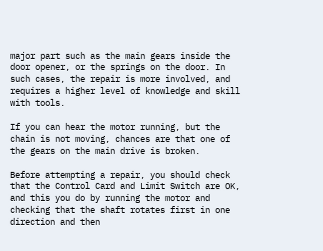major part such as the main gears inside the door opener, or the springs on the door. In such cases, the repair is more involved, and requires a higher level of knowledge and skill with tools.

If you can hear the motor running, but the chain is not moving, chances are that one of the gears on the main drive is broken.

Before attempting a repair, you should check that the Control Card and Limit Switch are OK, and this you do by running the motor and checking that the shaft rotates first in one direction and then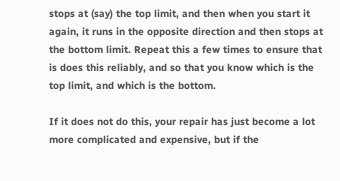stops at (say) the top limit, and then when you start it again, it runs in the opposite direction and then stops at the bottom limit. Repeat this a few times to ensure that is does this reliably, and so that you know which is the top limit, and which is the bottom.

If it does not do this, your repair has just become a lot more complicated and expensive, but if the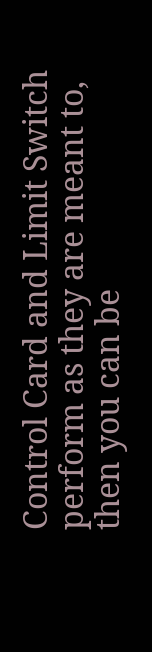Control Card and Limit Switch perform as they are meant to, then you can be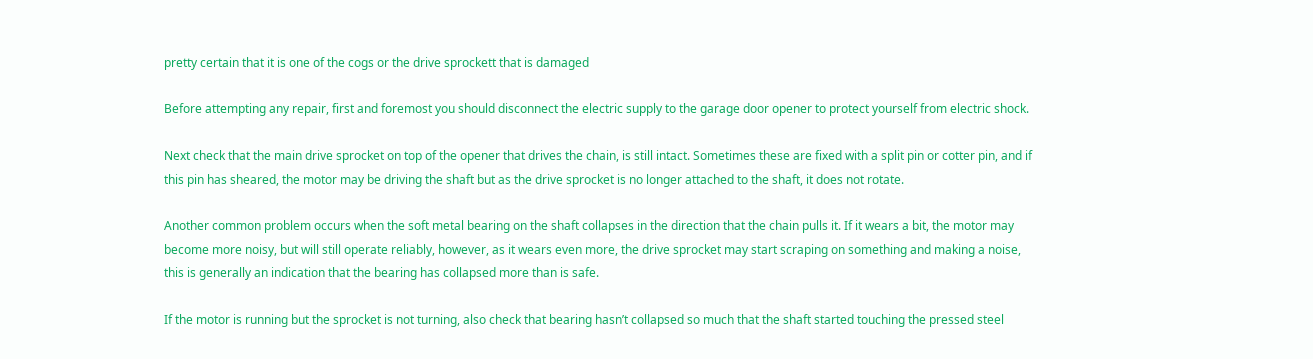pretty certain that it is one of the cogs or the drive sprockett that is damaged

Before attempting any repair, first and foremost you should disconnect the electric supply to the garage door opener to protect yourself from electric shock.

Next check that the main drive sprocket on top of the opener that drives the chain, is still intact. Sometimes these are fixed with a split pin or cotter pin, and if this pin has sheared, the motor may be driving the shaft but as the drive sprocket is no longer attached to the shaft, it does not rotate.

Another common problem occurs when the soft metal bearing on the shaft collapses in the direction that the chain pulls it. If it wears a bit, the motor may become more noisy, but will still operate reliably, however, as it wears even more, the drive sprocket may start scraping on something and making a noise, this is generally an indication that the bearing has collapsed more than is safe.

If the motor is running but the sprocket is not turning, also check that bearing hasn’t collapsed so much that the shaft started touching the pressed steel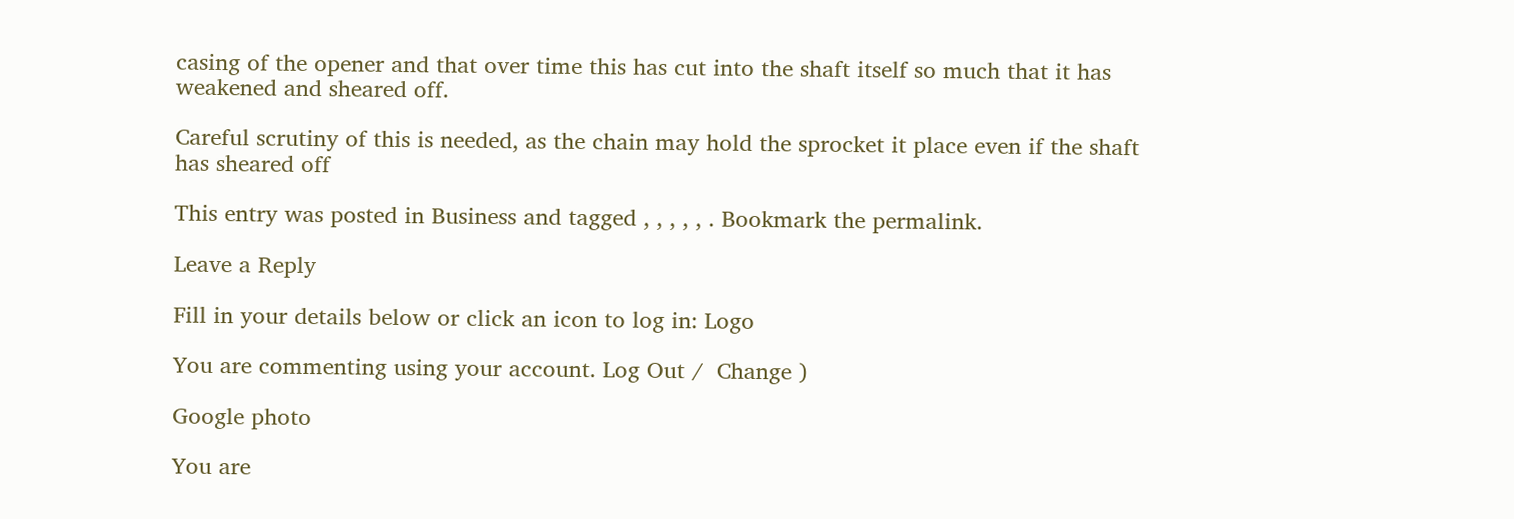casing of the opener and that over time this has cut into the shaft itself so much that it has weakened and sheared off.

Careful scrutiny of this is needed, as the chain may hold the sprocket it place even if the shaft has sheared off

This entry was posted in Business and tagged , , , , , . Bookmark the permalink.

Leave a Reply

Fill in your details below or click an icon to log in: Logo

You are commenting using your account. Log Out /  Change )

Google photo

You are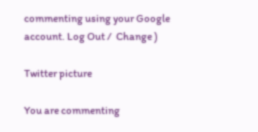commenting using your Google account. Log Out /  Change )

Twitter picture

You are commenting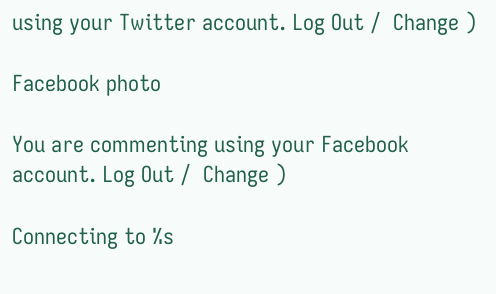using your Twitter account. Log Out /  Change )

Facebook photo

You are commenting using your Facebook account. Log Out /  Change )

Connecting to %s